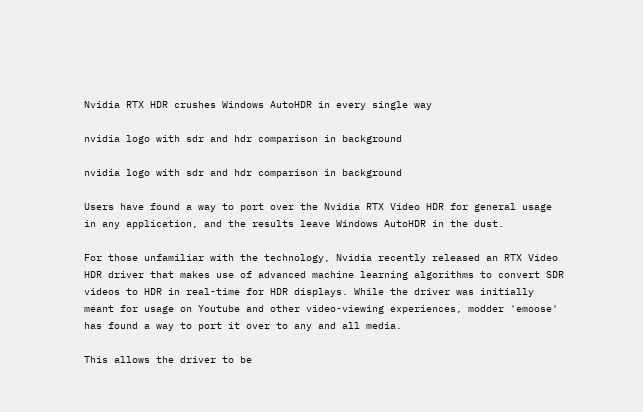Nvidia RTX HDR crushes Windows AutoHDR in every single way

nvidia logo with sdr and hdr comparison in background

nvidia logo with sdr and hdr comparison in background

Users have found a way to port over the Nvidia RTX Video HDR for general usage in any application, and the results leave Windows AutoHDR in the dust.

For those unfamiliar with the technology, Nvidia recently released an RTX Video HDR driver that makes use of advanced machine learning algorithms to convert SDR videos to HDR in real-time for HDR displays. While the driver was initially meant for usage on Youtube and other video-viewing experiences, modder 'emoose' has found a way to port it over to any and all media.

This allows the driver to be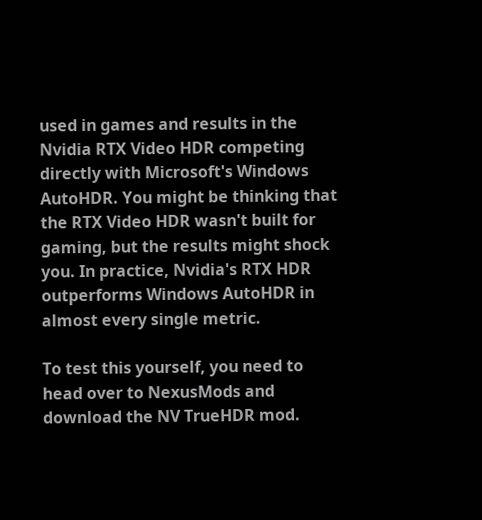used in games and results in the Nvidia RTX Video HDR competing directly with Microsoft's Windows AutoHDR. You might be thinking that the RTX Video HDR wasn't built for gaming, but the results might shock you. In practice, Nvidia's RTX HDR outperforms Windows AutoHDR in almost every single metric.

To test this yourself, you need to head over to NexusMods and download the NV TrueHDR mod.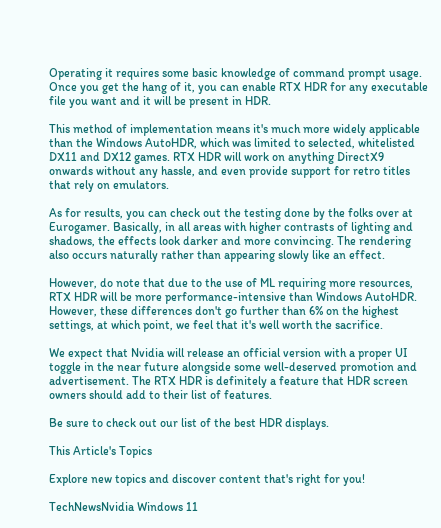Operating it requires some basic knowledge of command prompt usage. Once you get the hang of it, you can enable RTX HDR for any executable file you want and it will be present in HDR.

This method of implementation means it's much more widely applicable than the Windows AutoHDR, which was limited to selected, whitelisted DX11 and DX12 games. RTX HDR will work on anything DirectX9 onwards without any hassle, and even provide support for retro titles that rely on emulators.

As for results, you can check out the testing done by the folks over at Eurogamer. Basically, in all areas with higher contrasts of lighting and shadows, the effects look darker and more convincing. The rendering also occurs naturally rather than appearing slowly like an effect.

However, do note that due to the use of ML requiring more resources, RTX HDR will be more performance-intensive than Windows AutoHDR. However, these differences don't go further than 6% on the highest settings, at which point, we feel that it's well worth the sacrifice.

We expect that Nvidia will release an official version with a proper UI toggle in the near future alongside some well-deserved promotion and advertisement. The RTX HDR is definitely a feature that HDR screen owners should add to their list of features.

Be sure to check out our list of the best HDR displays.

This Article's Topics

Explore new topics and discover content that's right for you!

TechNewsNvidia Windows 11